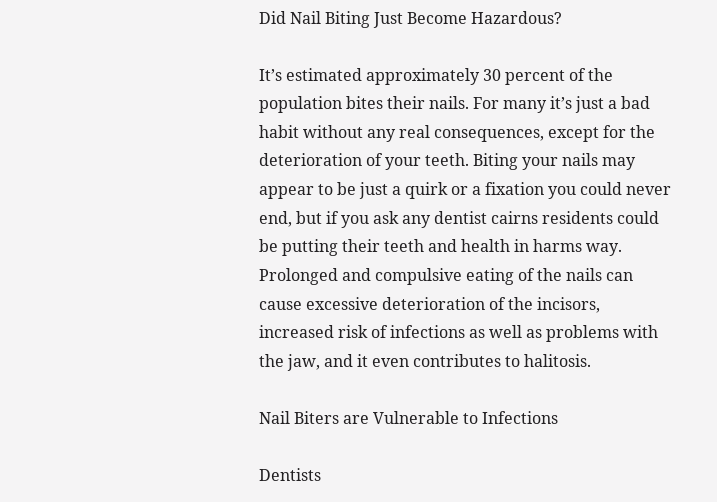Did Nail Biting Just Become Hazardous?

It’s estimated approximately 30 percent of the population bites their nails. For many it’s just a bad habit without any real consequences, except for the deterioration of your teeth. Biting your nails may appear to be just a quirk or a fixation you could never end, but if you ask any dentist cairns residents could be putting their teeth and health in harms way. Prolonged and compulsive eating of the nails can cause excessive deterioration of the incisors, increased risk of infections as well as problems with the jaw, and it even contributes to halitosis.

Nail Biters are Vulnerable to Infections

Dentists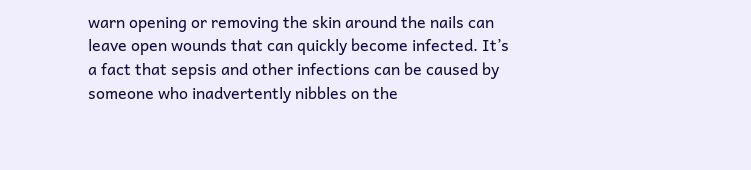warn opening or removing the skin around the nails can leave open wounds that can quickly become infected. It’s a fact that sepsis and other infections can be caused by someone who inadvertently nibbles on the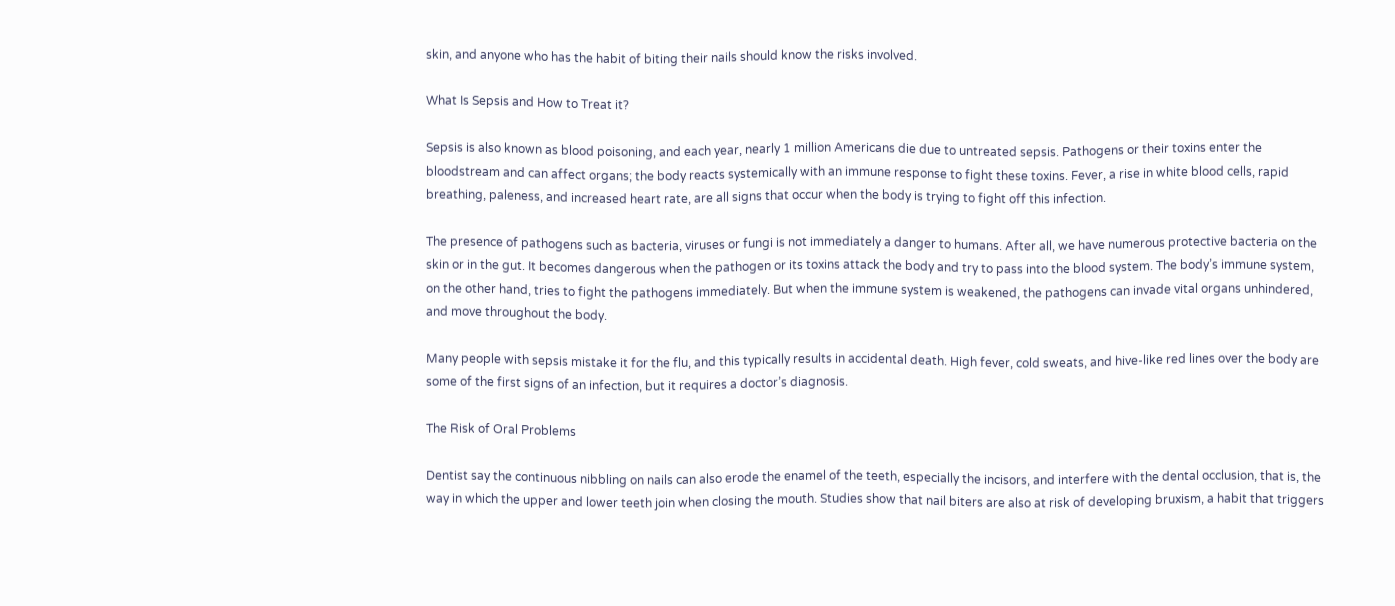skin, and anyone who has the habit of biting their nails should know the risks involved.

What Is Sepsis and How to Treat it?

Sepsis is also known as blood poisoning, and each year, nearly 1 million Americans die due to untreated sepsis. Pathogens or their toxins enter the bloodstream and can affect organs; the body reacts systemically with an immune response to fight these toxins. Fever, a rise in white blood cells, rapid breathing, paleness, and increased heart rate, are all signs that occur when the body is trying to fight off this infection.

The presence of pathogens such as bacteria, viruses or fungi is not immediately a danger to humans. After all, we have numerous protective bacteria on the skin or in the gut. It becomes dangerous when the pathogen or its toxins attack the body and try to pass into the blood system. The body’s immune system, on the other hand, tries to fight the pathogens immediately. But when the immune system is weakened, the pathogens can invade vital organs unhindered, and move throughout the body.

Many people with sepsis mistake it for the flu, and this typically results in accidental death. High fever, cold sweats, and hive-like red lines over the body are some of the first signs of an infection, but it requires a doctor’s diagnosis.

The Risk of Oral Problems

Dentist say the continuous nibbling on nails can also erode the enamel of the teeth, especially the incisors, and interfere with the dental occlusion, that is, the way in which the upper and lower teeth join when closing the mouth. Studies show that nail biters are also at risk of developing bruxism, a habit that triggers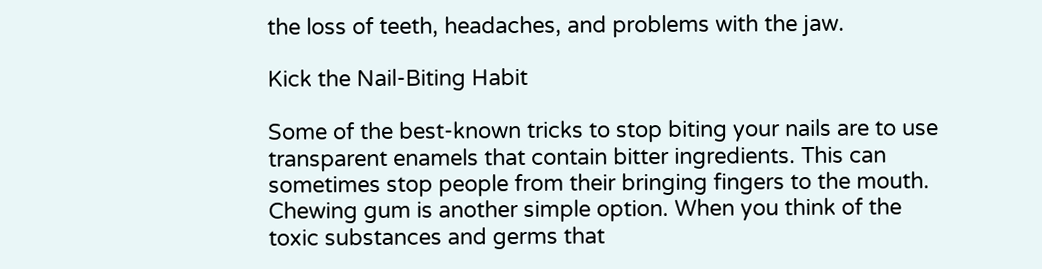the loss of teeth, headaches, and problems with the jaw.

Kick the Nail-Biting Habit

Some of the best-known tricks to stop biting your nails are to use transparent enamels that contain bitter ingredients. This can sometimes stop people from their bringing fingers to the mouth. Chewing gum is another simple option. When you think of the toxic substances and germs that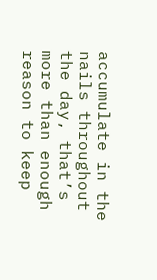accumulate in the nails throughout the day, that’s more than enough reason to keep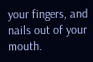your fingers, and nails out of your mouth.